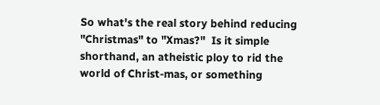So what's the real story behind reducing "Christmas" to "Xmas?"  Is it simple shorthand, an atheistic ploy to rid the world of Christ-mas, or something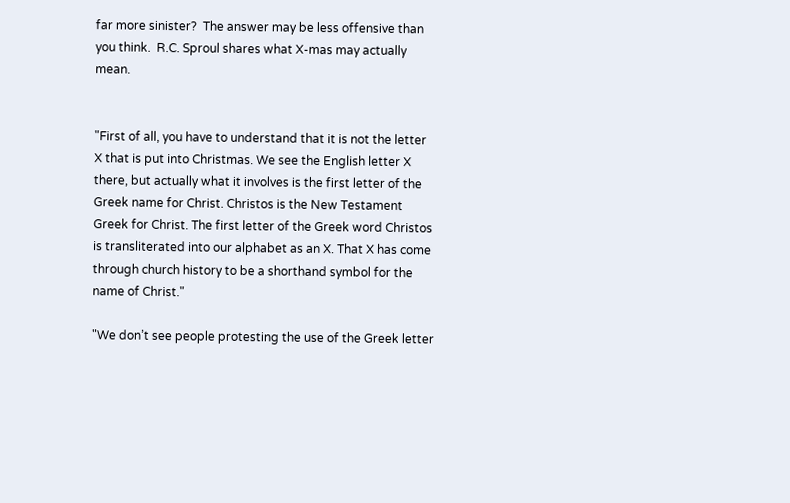far more sinister?  The answer may be less offensive than you think.  R.C. Sproul shares what X-mas may actually mean.


"First of all, you have to understand that it is not the letter X that is put into Christmas. We see the English letter X there, but actually what it involves is the first letter of the Greek name for Christ. Christos is the New Testament Greek for Christ. The first letter of the Greek word Christos is transliterated into our alphabet as an X. That X has come through church history to be a shorthand symbol for the name of Christ."

"We don’t see people protesting the use of the Greek letter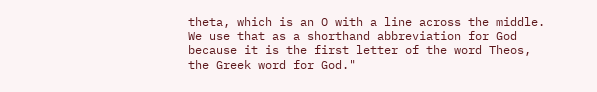theta, which is an O with a line across the middle. We use that as a shorthand abbreviation for God because it is the first letter of the word Theos, the Greek word for God."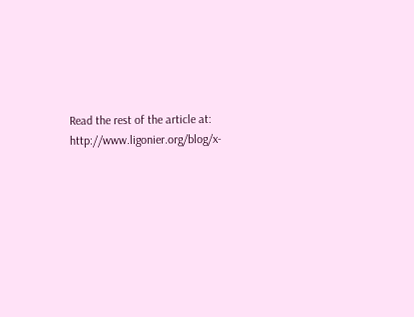Read the rest of the article at: http://www.ligonier.org/blog/x-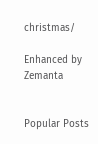christmas/

Enhanced by Zemanta


Popular Posts